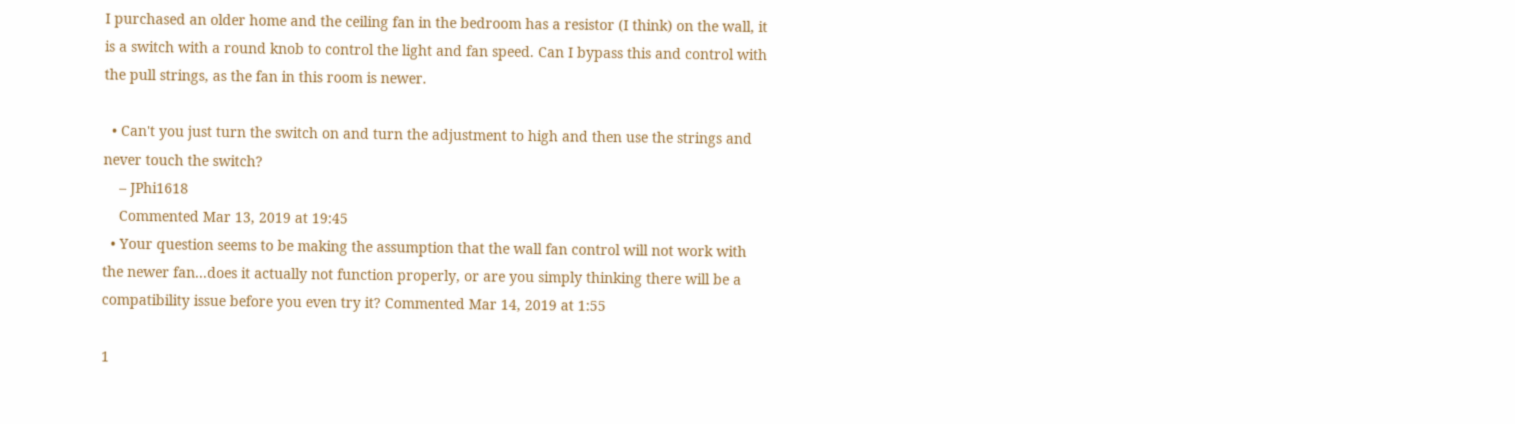I purchased an older home and the ceiling fan in the bedroom has a resistor (I think) on the wall, it is a switch with a round knob to control the light and fan speed. Can I bypass this and control with the pull strings, as the fan in this room is newer.

  • Can't you just turn the switch on and turn the adjustment to high and then use the strings and never touch the switch?
    – JPhi1618
    Commented Mar 13, 2019 at 19:45
  • Your question seems to be making the assumption that the wall fan control will not work with the newer fan...does it actually not function properly, or are you simply thinking there will be a compatibility issue before you even try it? Commented Mar 14, 2019 at 1:55

1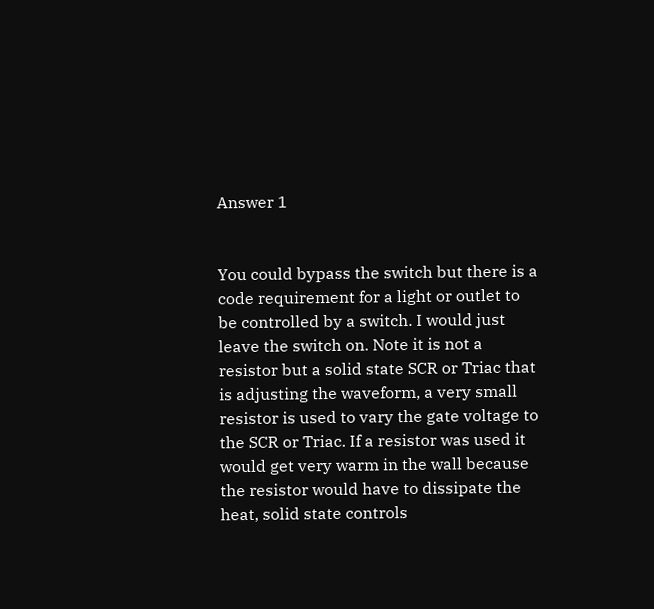Answer 1


You could bypass the switch but there is a code requirement for a light or outlet to be controlled by a switch. I would just leave the switch on. Note it is not a resistor but a solid state SCR or Triac that is adjusting the waveform, a very small resistor is used to vary the gate voltage to the SCR or Triac. If a resistor was used it would get very warm in the wall because the resistor would have to dissipate the heat, solid state controls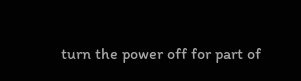turn the power off for part of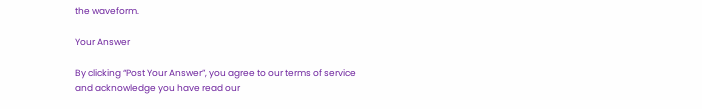the waveform.

Your Answer

By clicking “Post Your Answer”, you agree to our terms of service and acknowledge you have read our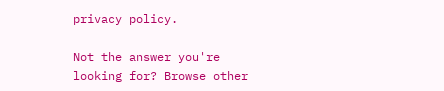privacy policy.

Not the answer you're looking for? Browse other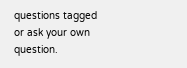questions tagged or ask your own question.